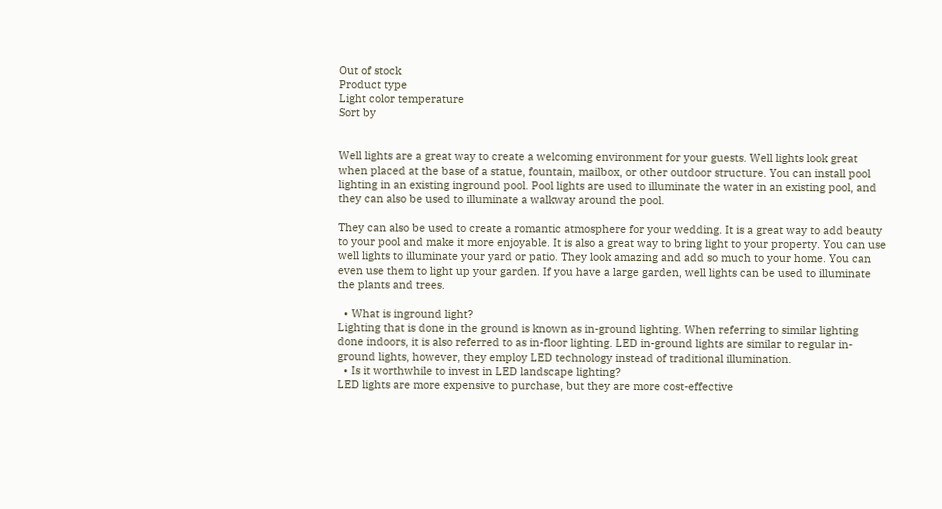Out of stock
Product type
Light color temperature
Sort by


Well lights are a great way to create a welcoming environment for your guests. Well lights look great when placed at the base of a statue, fountain, mailbox, or other outdoor structure. You can install pool lighting in an existing inground pool. Pool lights are used to illuminate the water in an existing pool, and they can also be used to illuminate a walkway around the pool.

They can also be used to create a romantic atmosphere for your wedding. It is a great way to add beauty to your pool and make it more enjoyable. It is also a great way to bring light to your property. You can use well lights to illuminate your yard or patio. They look amazing and add so much to your home. You can even use them to light up your garden. If you have a large garden, well lights can be used to illuminate the plants and trees.

  • What is inground light?
Lighting that is done in the ground is known as in-ground lighting. When referring to similar lighting done indoors, it is also referred to as in-floor lighting. LED in-ground lights are similar to regular in-ground lights, however, they employ LED technology instead of traditional illumination.
  • Is it worthwhile to invest in LED landscape lighting?
LED lights are more expensive to purchase, but they are more cost-effective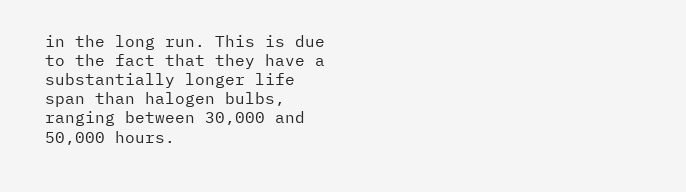in the long run. This is due to the fact that they have a substantially longer life span than halogen bulbs, ranging between 30,000 and 50,000 hours.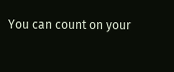You can count on your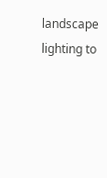landscape lighting to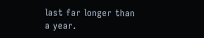last far longer than a year.